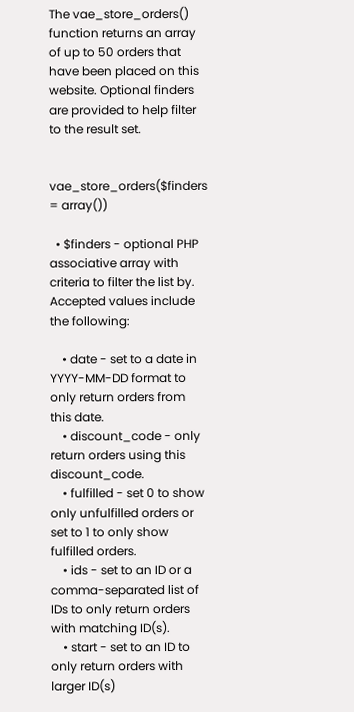The vae_store_orders() function returns an array of up to 50 orders that have been placed on this website. Optional finders are provided to help filter to the result set.


vae_store_orders($finders = array())

  • $finders - optional PHP associative array with criteria to filter the list by. Accepted values include the following:

    • date - set to a date in YYYY-MM-DD format to only return orders from this date.
    • discount_code - only return orders using this discount_code.
    • fulfilled - set 0 to show only unfulfilled orders or set to 1 to only show fulfilled orders.
    • ids - set to an ID or a comma-separated list of IDs to only return orders with matching ID(s).
    • start - set to an ID to only return orders with larger ID(s)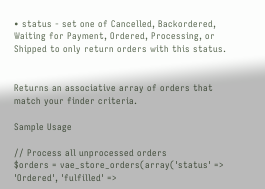• status - set one of Cancelled, Backordered, Waiting for Payment, Ordered, Processing, or Shipped to only return orders with this status.


Returns an associative array of orders that match your finder criteria.

Sample Usage

// Process all unprocessed orders
$orders = vae_store_orders(array('status' => 'Ordered', 'fulfilled' =>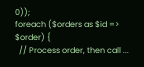0));
foreach ($orders as $id => $order) {
  // Process order, then call ...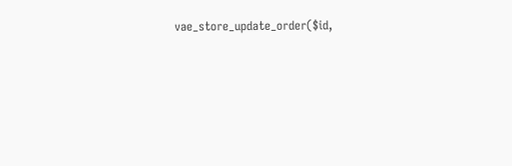vae_store_update_order($id,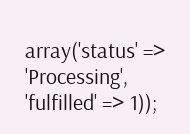array('status' => 'Processing', 'fulfilled' => 1));